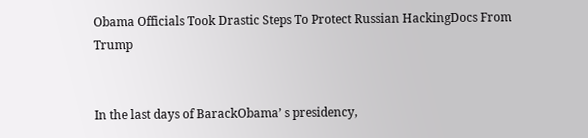Obama Officials Took Drastic Steps To Protect Russian HackingDocs From Trump


In the last days of BarackObama’ s presidency,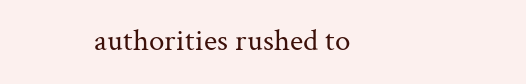authorities rushed to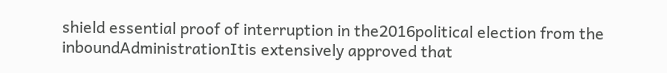shield essential proof of interruption in the2016political election from the inboundAdministrationItis extensively approved that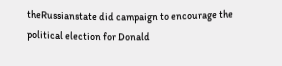theRussianstate did campaign to encourage the political election for Donald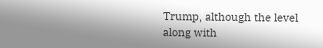Trump, although the level along with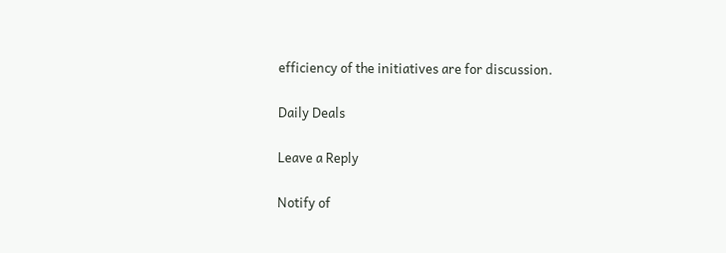efficiency of the initiatives are for discussion.

Daily Deals

Leave a Reply

Notify of